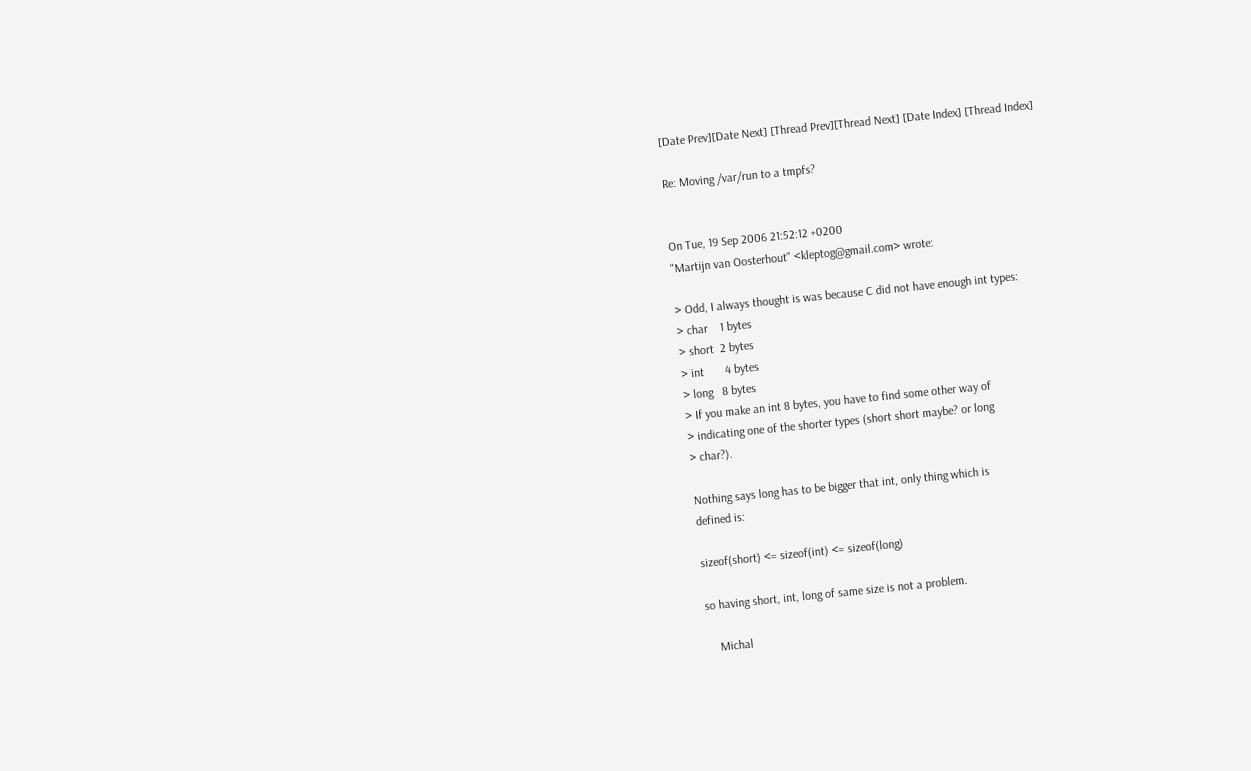[Date Prev][Date Next] [Thread Prev][Thread Next] [Date Index] [Thread Index]

Re: Moving /var/run to a tmpfs?


On Tue, 19 Sep 2006 21:52:12 +0200
"Martijn van Oosterhout" <kleptog@gmail.com> wrote:

> Odd, I always thought is was because C did not have enough int types:
> char    1 bytes
> short  2 bytes
> int       4 bytes
> long   8 bytes
> If you make an int 8 bytes, you have to find some other way of
> indicating one of the shorter types (short short maybe? or long
> char?).

Nothing says long has to be bigger that int, only thing which is
defined is:

sizeof(short) <= sizeof(int) <= sizeof(long)

so having short, int, long of same size is not a problem.

    Michal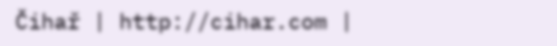Čihař | http://cihar.com |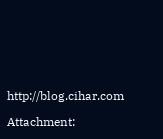http://blog.cihar.com

Attachment: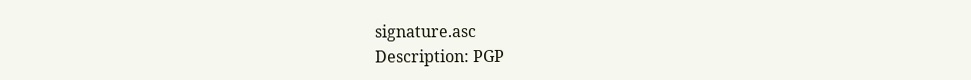signature.asc
Description: PGP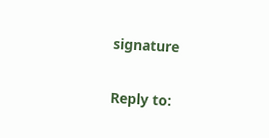signature

Reply to: